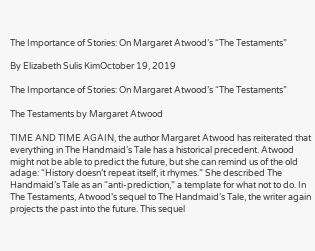The Importance of Stories: On Margaret Atwood’s “The Testaments”

By Elizabeth Sulis KimOctober 19, 2019

The Importance of Stories: On Margaret Atwood’s “The Testaments”

The Testaments by Margaret Atwood

TIME AND TIME AGAIN, the author Margaret Atwood has reiterated that everything in The Handmaid’s Tale has a historical precedent. Atwood might not be able to predict the future, but she can remind us of the old adage: “History doesn’t repeat itself, it rhymes.” She described The Handmaid’s Tale as an “anti-prediction,” a template for what not to do. In The Testaments, Atwood’s sequel to The Handmaid’s Tale, the writer again projects the past into the future. This sequel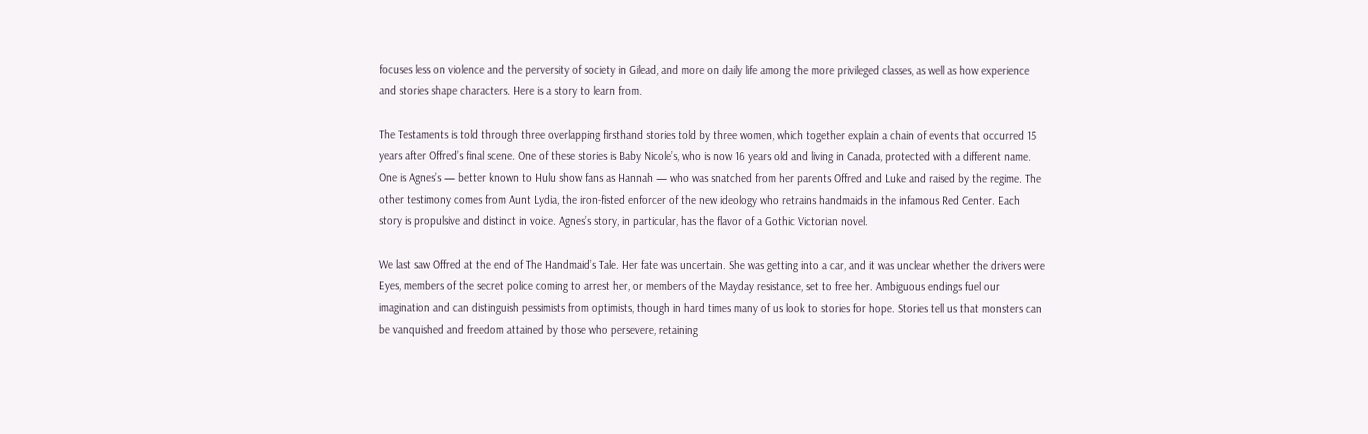focuses less on violence and the perversity of society in Gilead, and more on daily life among the more privileged classes, as well as how experience and stories shape characters. Here is a story to learn from.

The Testaments is told through three overlapping firsthand stories told by three women, which together explain a chain of events that occurred 15 years after Offred’s final scene. One of these stories is Baby Nicole’s, who is now 16 years old and living in Canada, protected with a different name. One is Agnes’s — better known to Hulu show fans as Hannah — who was snatched from her parents Offred and Luke and raised by the regime. The other testimony comes from Aunt Lydia, the iron-fisted enforcer of the new ideology who retrains handmaids in the infamous Red Center. Each story is propulsive and distinct in voice. Agnes’s story, in particular, has the flavor of a Gothic Victorian novel.

We last saw Offred at the end of The Handmaid’s Tale. Her fate was uncertain. She was getting into a car, and it was unclear whether the drivers were Eyes, members of the secret police coming to arrest her, or members of the Mayday resistance, set to free her. Ambiguous endings fuel our imagination and can distinguish pessimists from optimists, though in hard times many of us look to stories for hope. Stories tell us that monsters can be vanquished and freedom attained by those who persevere, retaining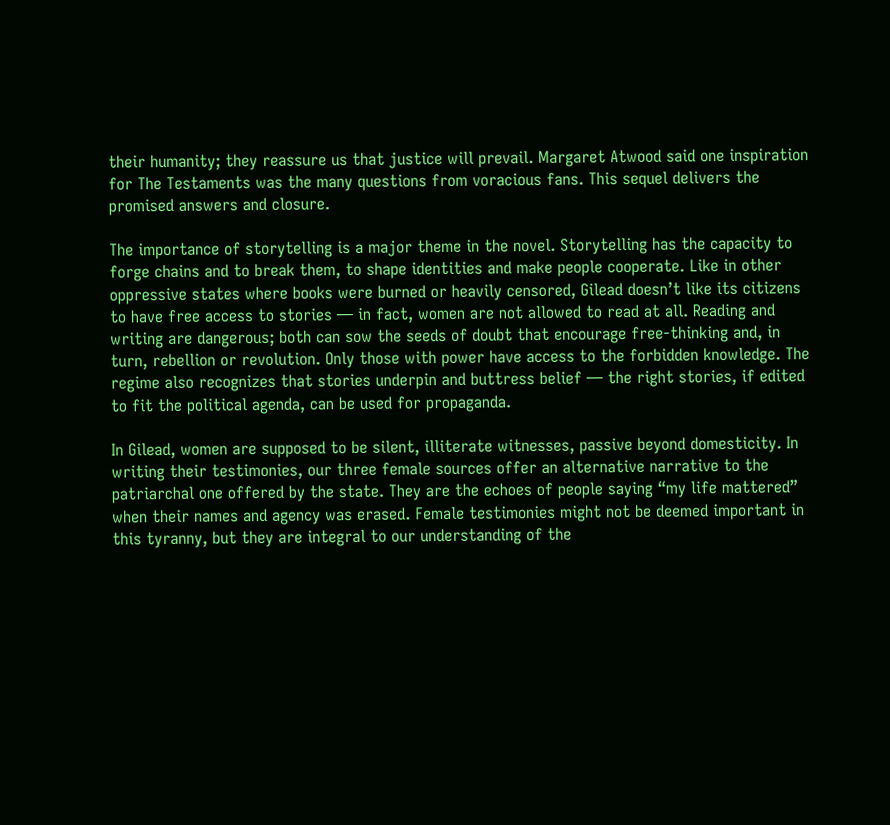their humanity; they reassure us that justice will prevail. Margaret Atwood said one inspiration for The Testaments was the many questions from voracious fans. This sequel delivers the promised answers and closure.

The importance of storytelling is a major theme in the novel. Storytelling has the capacity to forge chains and to break them, to shape identities and make people cooperate. Like in other oppressive states where books were burned or heavily censored, Gilead doesn’t like its citizens to have free access to stories — in fact, women are not allowed to read at all. Reading and writing are dangerous; both can sow the seeds of doubt that encourage free-thinking and, in turn, rebellion or revolution. Only those with power have access to the forbidden knowledge. The regime also recognizes that stories underpin and buttress belief — the right stories, if edited to fit the political agenda, can be used for propaganda.

In Gilead, women are supposed to be silent, illiterate witnesses, passive beyond domesticity. In writing their testimonies, our three female sources offer an alternative narrative to the patriarchal one offered by the state. They are the echoes of people saying “my life mattered” when their names and agency was erased. Female testimonies might not be deemed important in this tyranny, but they are integral to our understanding of the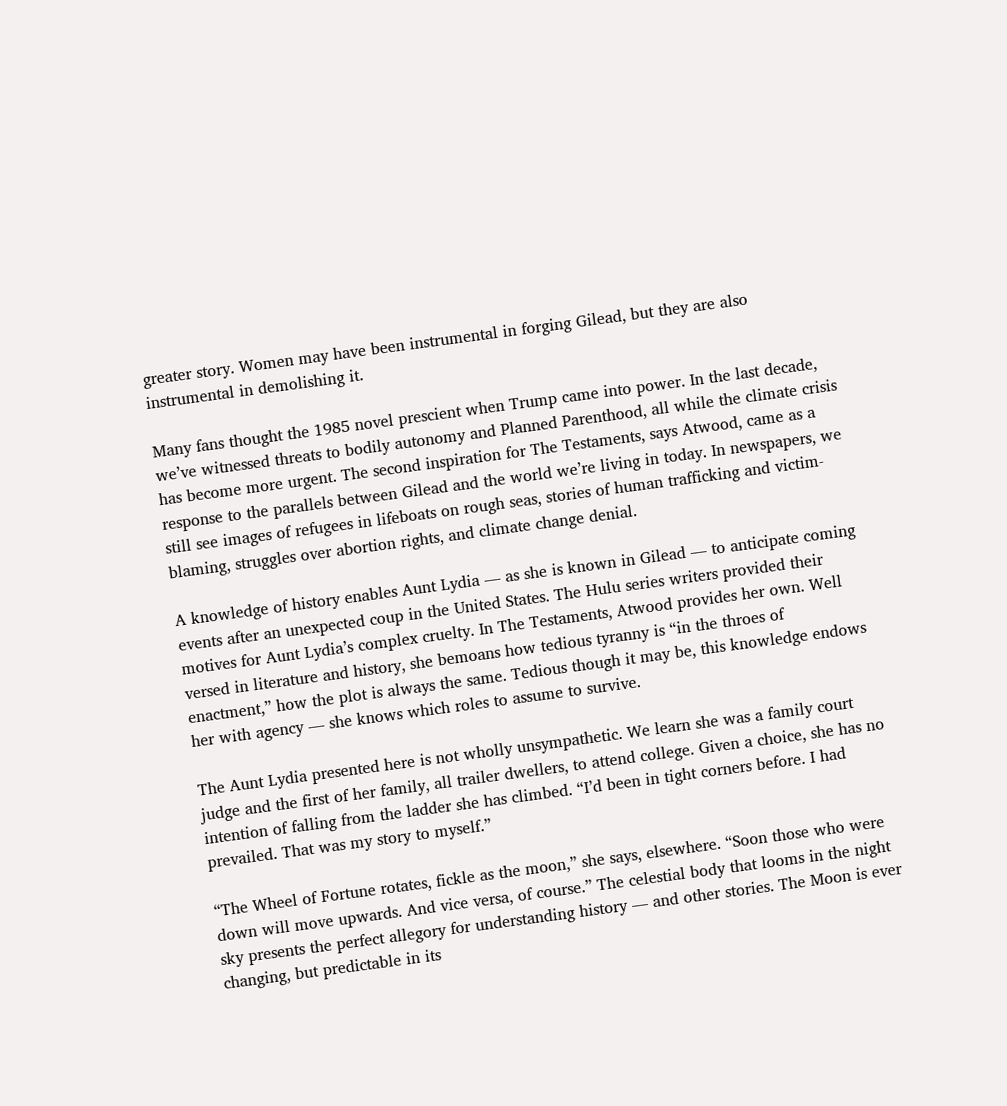greater story. Women may have been instrumental in forging Gilead, but they are also instrumental in demolishing it.

Many fans thought the 1985 novel prescient when Trump came into power. In the last decade, we’ve witnessed threats to bodily autonomy and Planned Parenthood, all while the climate crisis has become more urgent. The second inspiration for The Testaments, says Atwood, came as a response to the parallels between Gilead and the world we’re living in today. In newspapers, we still see images of refugees in lifeboats on rough seas, stories of human trafficking and victim-blaming, struggles over abortion rights, and climate change denial.

A knowledge of history enables Aunt Lydia — as she is known in Gilead — to anticipate coming events after an unexpected coup in the United States. The Hulu series writers provided their motives for Aunt Lydia’s complex cruelty. In The Testaments, Atwood provides her own. Well versed in literature and history, she bemoans how tedious tyranny is “in the throes of enactment,” how the plot is always the same. Tedious though it may be, this knowledge endows her with agency — she knows which roles to assume to survive.

The Aunt Lydia presented here is not wholly unsympathetic. We learn she was a family court judge and the first of her family, all trailer dwellers, to attend college. Given a choice, she has no intention of falling from the ladder she has climbed. “I’d been in tight corners before. I had prevailed. That was my story to myself.”

“The Wheel of Fortune rotates, fickle as the moon,” she says, elsewhere. “Soon those who were down will move upwards. And vice versa, of course.” The celestial body that looms in the night sky presents the perfect allegory for understanding history — and other stories. The Moon is ever changing, but predictable in its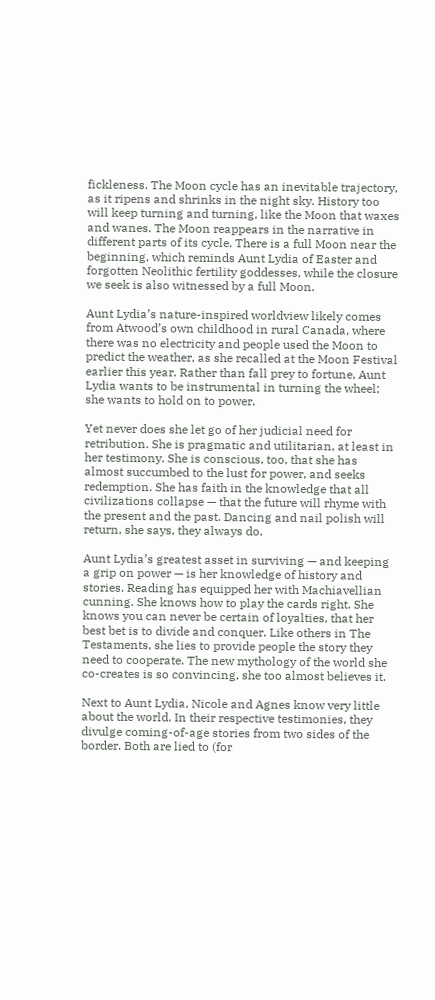fickleness. The Moon cycle has an inevitable trajectory, as it ripens and shrinks in the night sky. History too will keep turning and turning, like the Moon that waxes and wanes. The Moon reappears in the narrative in different parts of its cycle. There is a full Moon near the beginning, which reminds Aunt Lydia of Easter and forgotten Neolithic fertility goddesses, while the closure we seek is also witnessed by a full Moon.

Aunt Lydia’s nature-inspired worldview likely comes from Atwood’s own childhood in rural Canada, where there was no electricity and people used the Moon to predict the weather, as she recalled at the Moon Festival earlier this year. Rather than fall prey to fortune, Aunt Lydia wants to be instrumental in turning the wheel; she wants to hold on to power.

Yet never does she let go of her judicial need for retribution. She is pragmatic and utilitarian, at least in her testimony. She is conscious, too, that she has almost succumbed to the lust for power, and seeks redemption. She has faith in the knowledge that all civilizations collapse — that the future will rhyme with the present and the past. Dancing and nail polish will return, she says, they always do.

Aunt Lydia’s greatest asset in surviving — and keeping a grip on power — is her knowledge of history and stories. Reading has equipped her with Machiavellian cunning. She knows how to play the cards right. She knows you can never be certain of loyalties, that her best bet is to divide and conquer. Like others in The Testaments, she lies to provide people the story they need to cooperate. The new mythology of the world she co-creates is so convincing, she too almost believes it.

Next to Aunt Lydia, Nicole and Agnes know very little about the world. In their respective testimonies, they divulge coming-of-age stories from two sides of the border. Both are lied to (for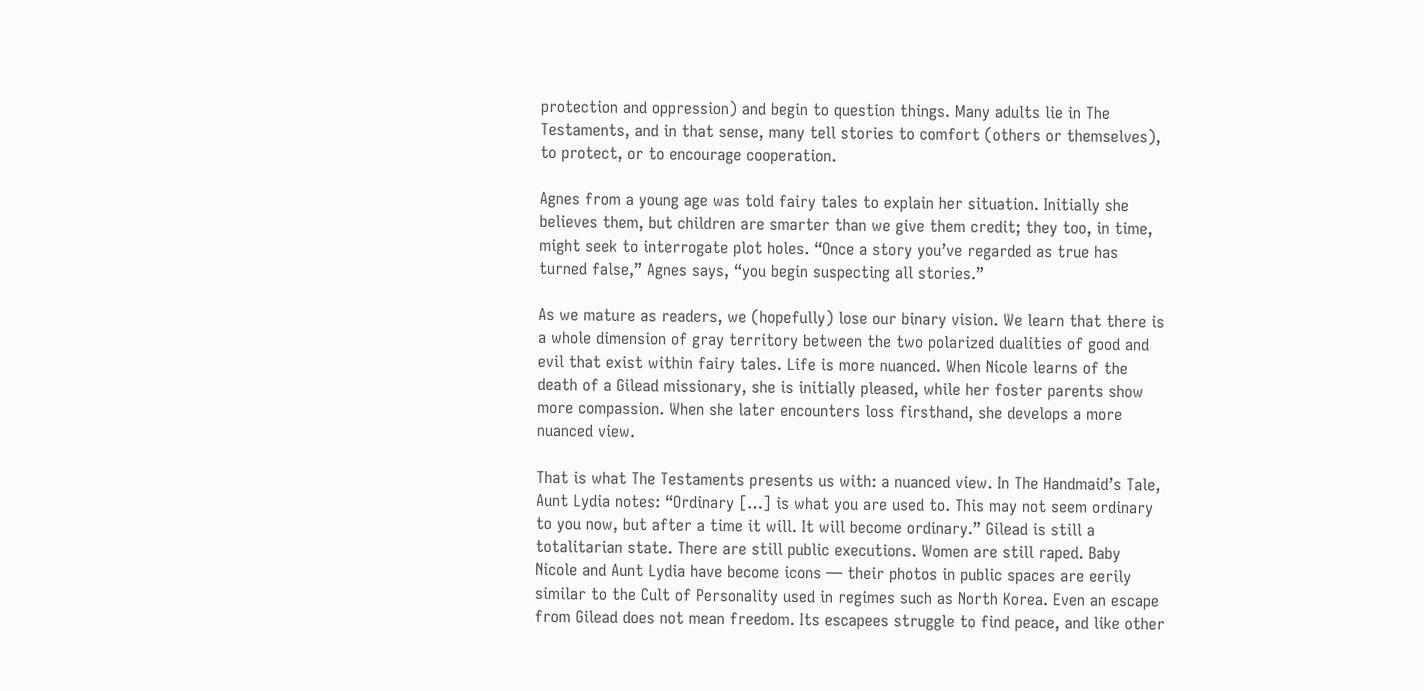protection and oppression) and begin to question things. Many adults lie in The Testaments, and in that sense, many tell stories to comfort (others or themselves), to protect, or to encourage cooperation.

Agnes from a young age was told fairy tales to explain her situation. Initially she believes them, but children are smarter than we give them credit; they too, in time, might seek to interrogate plot holes. “Once a story you’ve regarded as true has turned false,” Agnes says, “you begin suspecting all stories.”

As we mature as readers, we (hopefully) lose our binary vision. We learn that there is a whole dimension of gray territory between the two polarized dualities of good and evil that exist within fairy tales. Life is more nuanced. When Nicole learns of the death of a Gilead missionary, she is initially pleased, while her foster parents show more compassion. When she later encounters loss firsthand, she develops a more nuanced view.

That is what The Testaments presents us with: a nuanced view. In The Handmaid’s Tale, Aunt Lydia notes: “Ordinary […] is what you are used to. This may not seem ordinary to you now, but after a time it will. It will become ordinary.” Gilead is still a totalitarian state. There are still public executions. Women are still raped. Baby Nicole and Aunt Lydia have become icons — their photos in public spaces are eerily similar to the Cult of Personality used in regimes such as North Korea. Even an escape from Gilead does not mean freedom. Its escapees struggle to find peace, and like other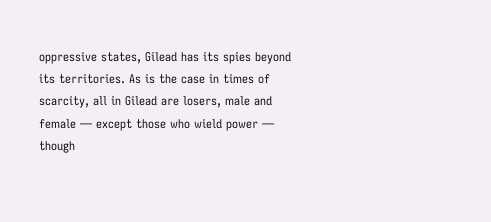oppressive states, Gilead has its spies beyond its territories. As is the case in times of scarcity, all in Gilead are losers, male and female — except those who wield power — though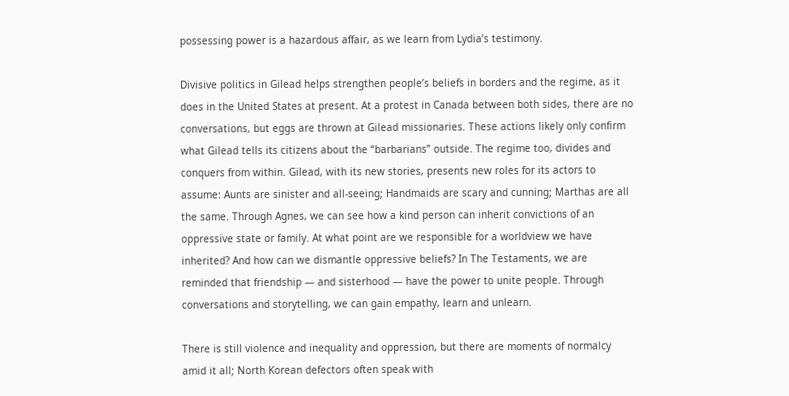possessing power is a hazardous affair, as we learn from Lydia’s testimony.

Divisive politics in Gilead helps strengthen people’s beliefs in borders and the regime, as it does in the United States at present. At a protest in Canada between both sides, there are no conversations, but eggs are thrown at Gilead missionaries. These actions likely only confirm what Gilead tells its citizens about the “barbarians” outside. The regime too, divides and conquers from within. Gilead, with its new stories, presents new roles for its actors to assume: Aunts are sinister and all-seeing; Handmaids are scary and cunning; Marthas are all the same. Through Agnes, we can see how a kind person can inherit convictions of an oppressive state or family. At what point are we responsible for a worldview we have inherited? And how can we dismantle oppressive beliefs? In The Testaments, we are reminded that friendship — and sisterhood — have the power to unite people. Through conversations and storytelling, we can gain empathy, learn and unlearn.

There is still violence and inequality and oppression, but there are moments of normalcy amid it all; North Korean defectors often speak with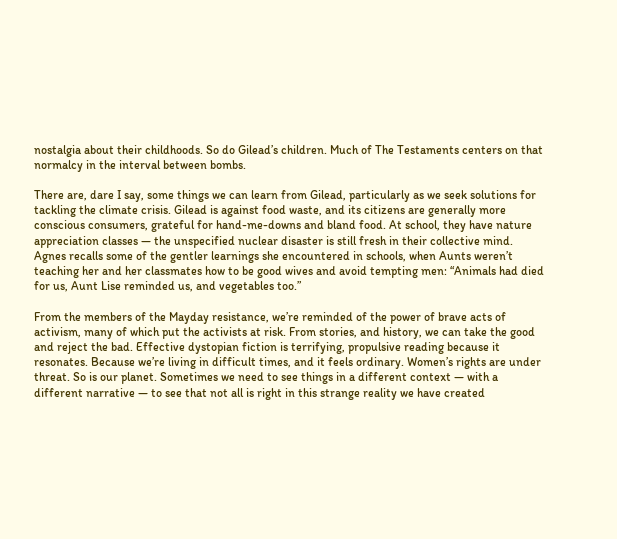nostalgia about their childhoods. So do Gilead’s children. Much of The Testaments centers on that normalcy in the interval between bombs.

There are, dare I say, some things we can learn from Gilead, particularly as we seek solutions for tackling the climate crisis. Gilead is against food waste, and its citizens are generally more conscious consumers, grateful for hand-me-downs and bland food. At school, they have nature appreciation classes — the unspecified nuclear disaster is still fresh in their collective mind. Agnes recalls some of the gentler learnings she encountered in schools, when Aunts weren’t teaching her and her classmates how to be good wives and avoid tempting men: “Animals had died for us, Aunt Lise reminded us, and vegetables too.”

From the members of the Mayday resistance, we’re reminded of the power of brave acts of activism, many of which put the activists at risk. From stories, and history, we can take the good and reject the bad. Effective dystopian fiction is terrifying, propulsive reading because it resonates. Because we’re living in difficult times, and it feels ordinary. Women’s rights are under threat. So is our planet. Sometimes we need to see things in a different context — with a different narrative — to see that not all is right in this strange reality we have created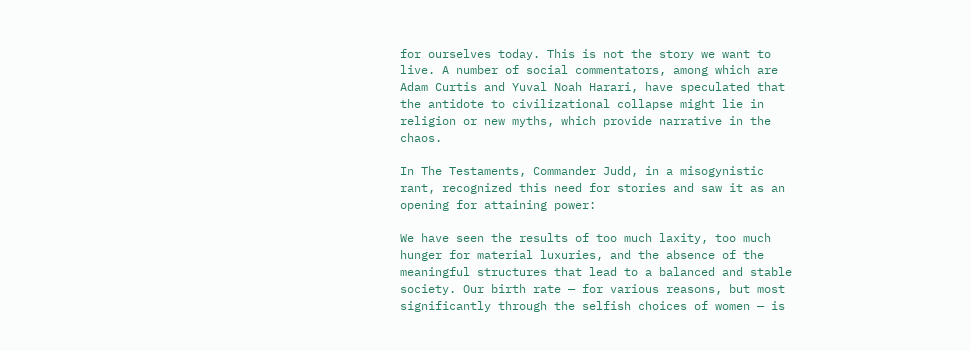for ourselves today. This is not the story we want to live. A number of social commentators, among which are Adam Curtis and Yuval Noah Harari, have speculated that the antidote to civilizational collapse might lie in religion or new myths, which provide narrative in the chaos.

In The Testaments, Commander Judd, in a misogynistic rant, recognized this need for stories and saw it as an opening for attaining power:

We have seen the results of too much laxity, too much hunger for material luxuries, and the absence of the meaningful structures that lead to a balanced and stable society. Our birth rate — for various reasons, but most significantly through the selfish choices of women — is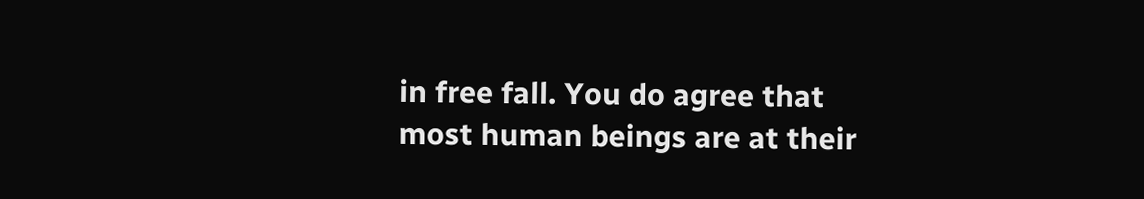in free fall. You do agree that most human beings are at their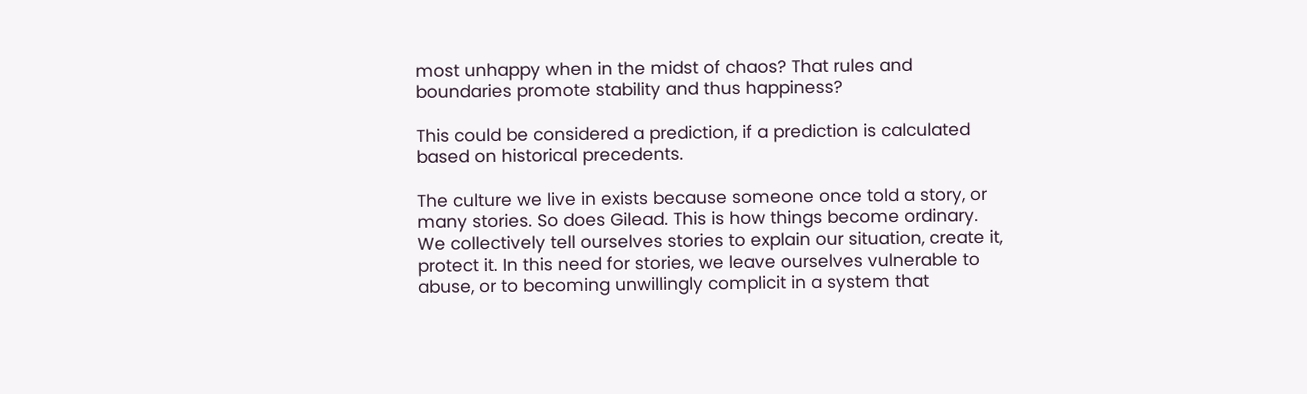most unhappy when in the midst of chaos? That rules and boundaries promote stability and thus happiness?

This could be considered a prediction, if a prediction is calculated based on historical precedents.

The culture we live in exists because someone once told a story, or many stories. So does Gilead. This is how things become ordinary. We collectively tell ourselves stories to explain our situation, create it, protect it. In this need for stories, we leave ourselves vulnerable to abuse, or to becoming unwillingly complicit in a system that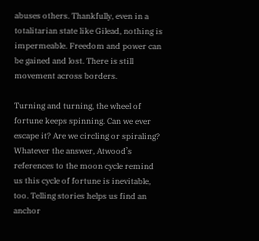abuses others. Thankfully, even in a totalitarian state like Gilead, nothing is impermeable. Freedom and power can be gained and lost. There is still movement across borders.

Turning and turning, the wheel of fortune keeps spinning. Can we ever escape it? Are we circling or spiraling? Whatever the answer, Atwood’s references to the moon cycle remind us this cycle of fortune is inevitable, too. Telling stories helps us find an anchor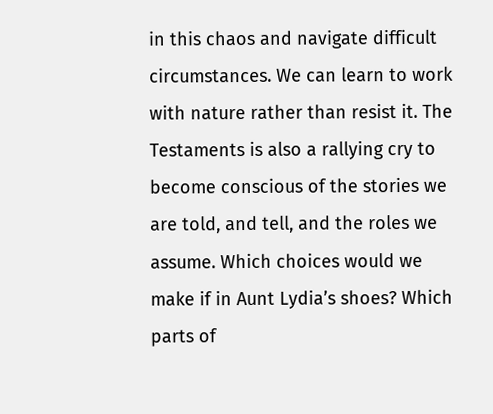in this chaos and navigate difficult circumstances. We can learn to work with nature rather than resist it. The Testaments is also a rallying cry to become conscious of the stories we are told, and tell, and the roles we assume. Which choices would we make if in Aunt Lydia’s shoes? Which parts of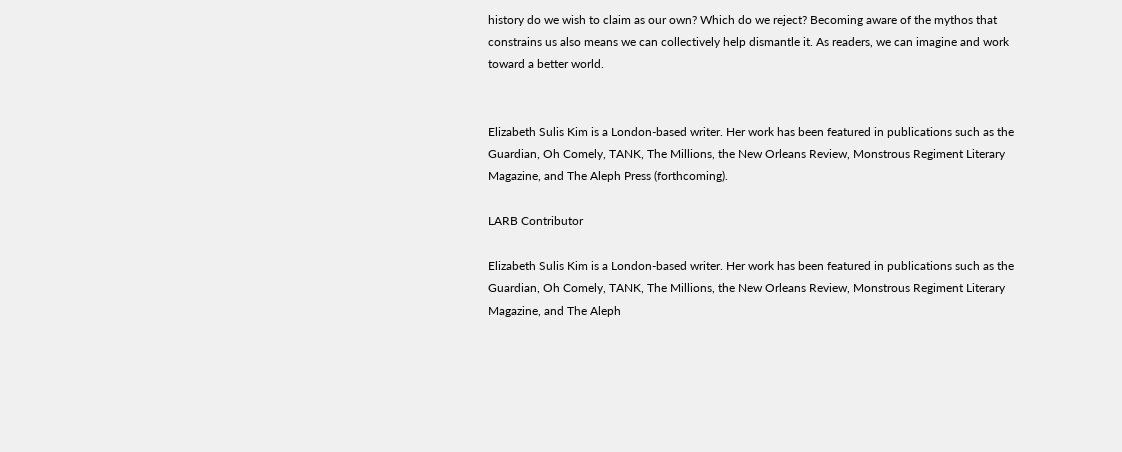history do we wish to claim as our own? Which do we reject? Becoming aware of the mythos that constrains us also means we can collectively help dismantle it. As readers, we can imagine and work toward a better world.


Elizabeth Sulis Kim is a London-based writer. Her work has been featured in publications such as the Guardian, Oh Comely, TANK, The Millions, the New Orleans Review, Monstrous Regiment Literary Magazine, and The Aleph Press (forthcoming).

LARB Contributor

Elizabeth Sulis Kim is a London-based writer. Her work has been featured in publications such as the Guardian, Oh Comely, TANK, The Millions, the New Orleans Review, Monstrous Regiment Literary Magazine, and The Aleph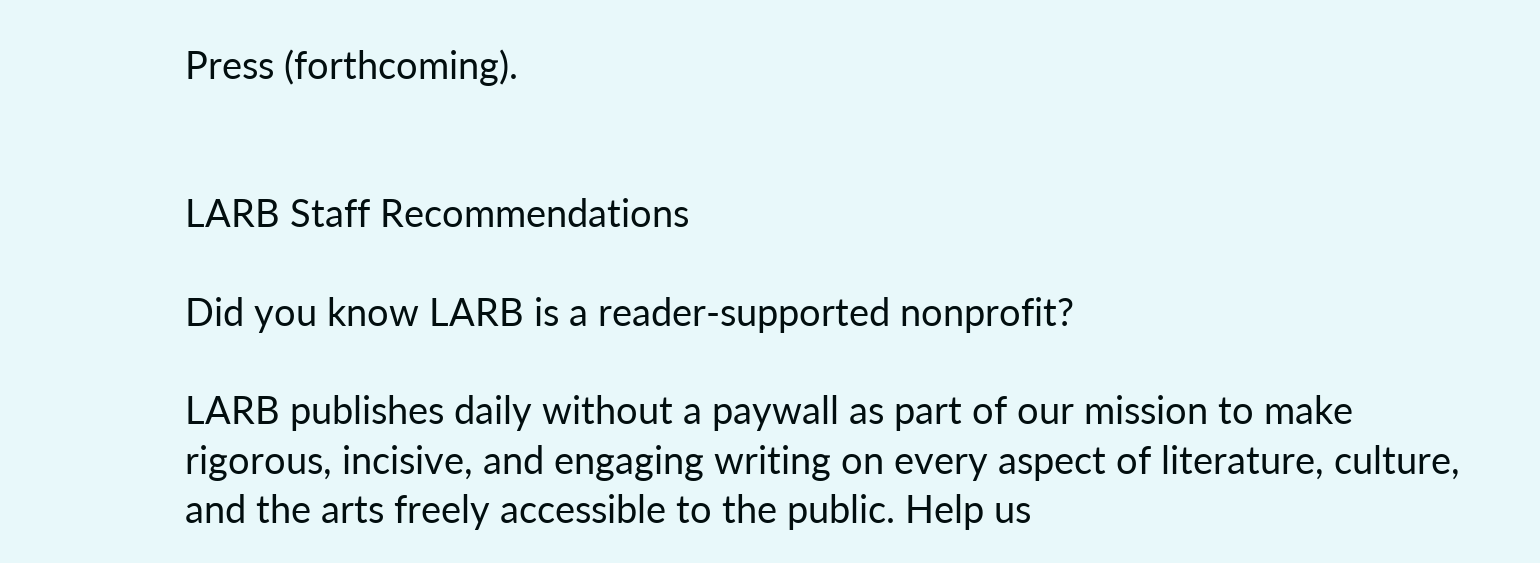Press (forthcoming).


LARB Staff Recommendations

Did you know LARB is a reader-supported nonprofit?

LARB publishes daily without a paywall as part of our mission to make rigorous, incisive, and engaging writing on every aspect of literature, culture, and the arts freely accessible to the public. Help us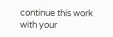continue this work with your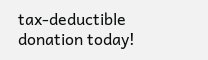tax-deductible donation today!